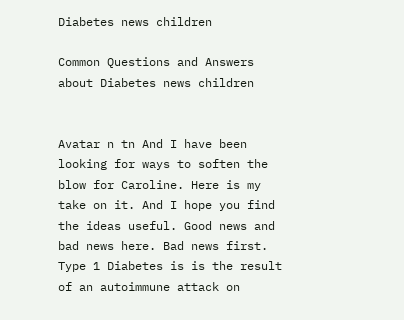Diabetes news children

Common Questions and Answers about Diabetes news children


Avatar n tn And I have been looking for ways to soften the blow for Caroline. Here is my take on it. And I hope you find the ideas useful. Good news and bad news here. Bad news first. Type 1 Diabetes is is the result of an autoimmune attack on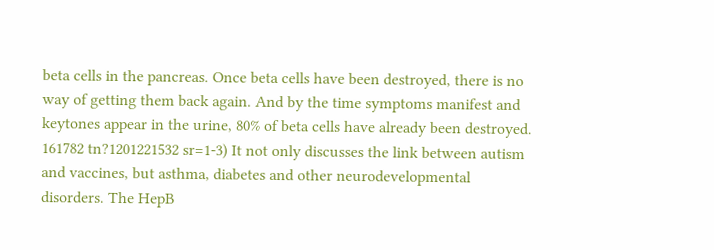beta cells in the pancreas. Once beta cells have been destroyed, there is no way of getting them back again. And by the time symptoms manifest and keytones appear in the urine, 80% of beta cells have already been destroyed.
161782 tn?1201221532 sr=1-3) It not only discusses the link between autism and vaccines, but asthma, diabetes and other neurodevelopmental disorders. The HepB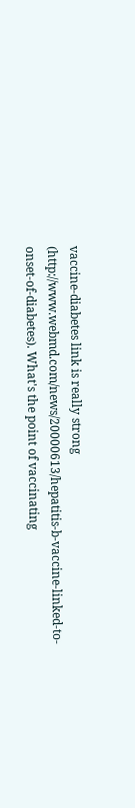vaccine-diabetes link is really strong (http://www.webmd.com/news/20000613/hepatitis-b-vaccine-linked-to-onset-of-diabetes). What's the point of vaccinating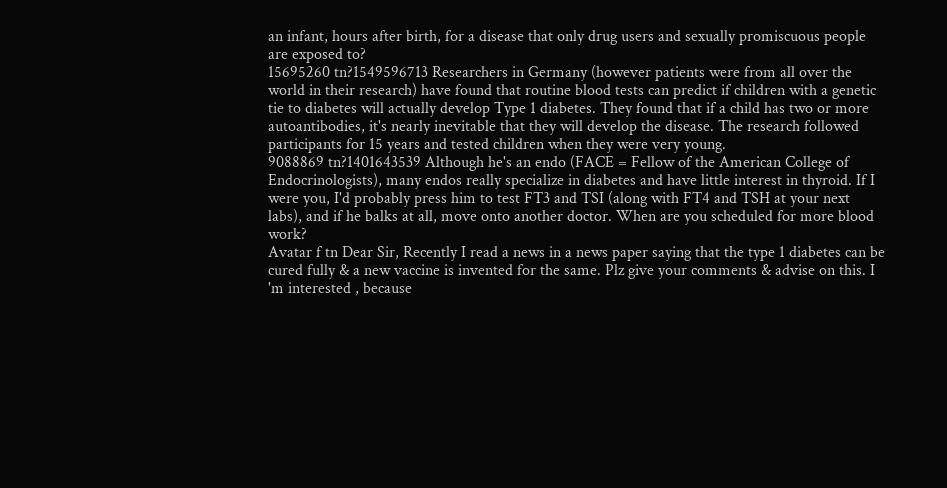an infant, hours after birth, for a disease that only drug users and sexually promiscuous people are exposed to?
15695260 tn?1549596713 Researchers in Germany (however patients were from all over the world in their research) have found that routine blood tests can predict if children with a genetic tie to diabetes will actually develop Type 1 diabetes. They found that if a child has two or more autoantibodies, it's nearly inevitable that they will develop the disease. The research followed participants for 15 years and tested children when they were very young.
9088869 tn?1401643539 Although he's an endo (FACE = Fellow of the American College of Endocrinologists), many endos really specialize in diabetes and have little interest in thyroid. If I were you, I'd probably press him to test FT3 and TSI (along with FT4 and TSH at your next labs), and if he balks at all, move onto another doctor. When are you scheduled for more blood work?
Avatar f tn Dear Sir, Recently I read a news in a news paper saying that the type 1 diabetes can be cured fully & a new vaccine is invented for the same. Plz give your comments & advise on this. I 'm interested , because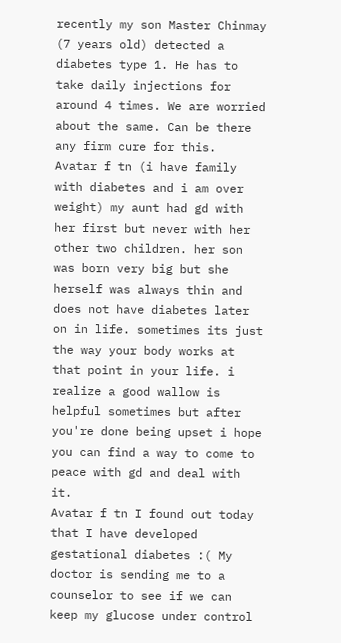recently my son Master Chinmay (7 years old) detected a diabetes type 1. He has to take daily injections for around 4 times. We are worried about the same. Can be there any firm cure for this.
Avatar f tn (i have family with diabetes and i am over weight) my aunt had gd with her first but never with her other two children. her son was born very big but she herself was always thin and does not have diabetes later on in life. sometimes its just the way your body works at that point in your life. i realize a good wallow is helpful sometimes but after you're done being upset i hope you can find a way to come to peace with gd and deal with it.
Avatar f tn I found out today that I have developed gestational diabetes :( My doctor is sending me to a counselor to see if we can keep my glucose under control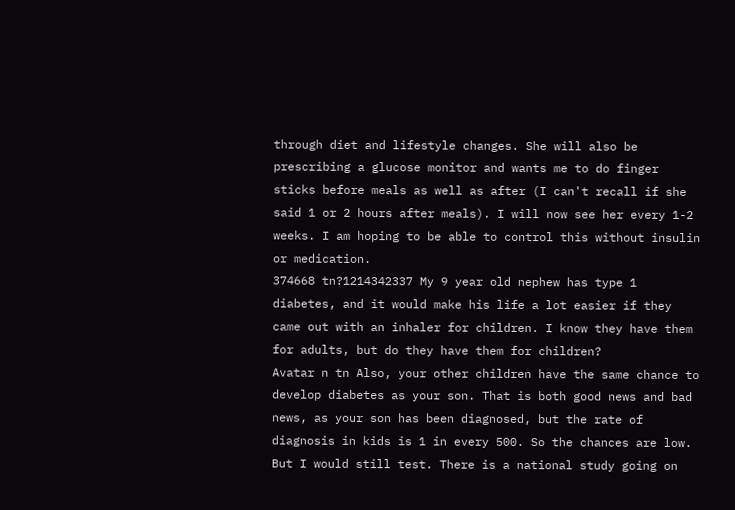through diet and lifestyle changes. She will also be prescribing a glucose monitor and wants me to do finger sticks before meals as well as after (I can't recall if she said 1 or 2 hours after meals). I will now see her every 1-2 weeks. I am hoping to be able to control this without insulin or medication.
374668 tn?1214342337 My 9 year old nephew has type 1 diabetes, and it would make his life a lot easier if they came out with an inhaler for children. I know they have them for adults, but do they have them for children?
Avatar n tn Also, your other children have the same chance to develop diabetes as your son. That is both good news and bad news, as your son has been diagnosed, but the rate of diagnosis in kids is 1 in every 500. So the chances are low. But I would still test. There is a national study going on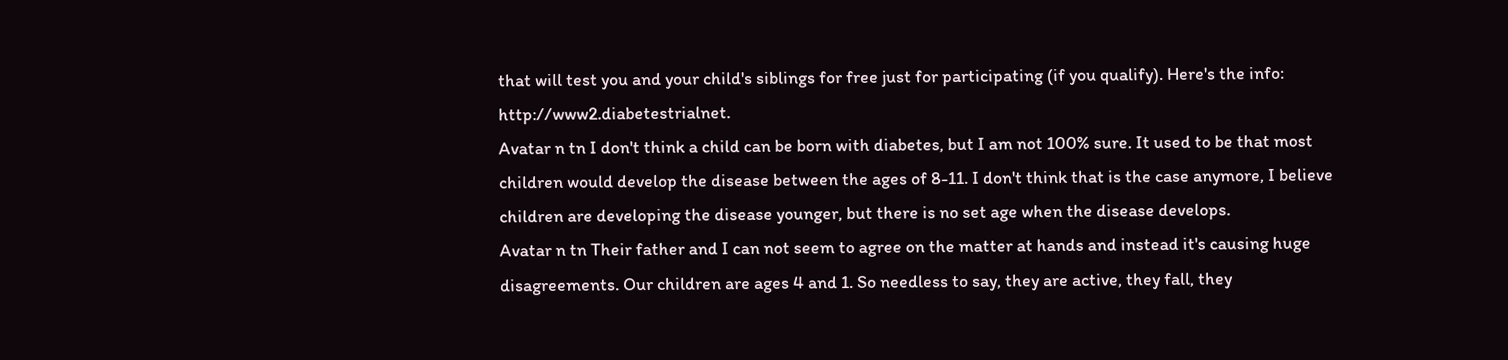that will test you and your child's siblings for free just for participating (if you qualify). Here's the info: http://www2.diabetestrialnet.
Avatar n tn I don't think a child can be born with diabetes, but I am not 100% sure. It used to be that most children would develop the disease between the ages of 8-11. I don't think that is the case anymore, I believe children are developing the disease younger, but there is no set age when the disease develops.
Avatar n tn Their father and I can not seem to agree on the matter at hands and instead it's causing huge disagreements. Our children are ages 4 and 1. So needless to say, they are active, they fall, they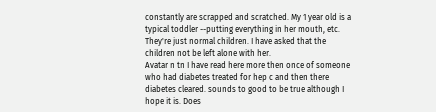constantly are scrapped and scratched. My 1 year old is a typical toddler --putting everything in her mouth, etc. They're just normal children. I have asked that the children not be left alone with her.
Avatar n tn I have read here more then once of someone who had diabetes treated for hep c and then there diabetes cleared. sounds to good to be true although I hope it is. Does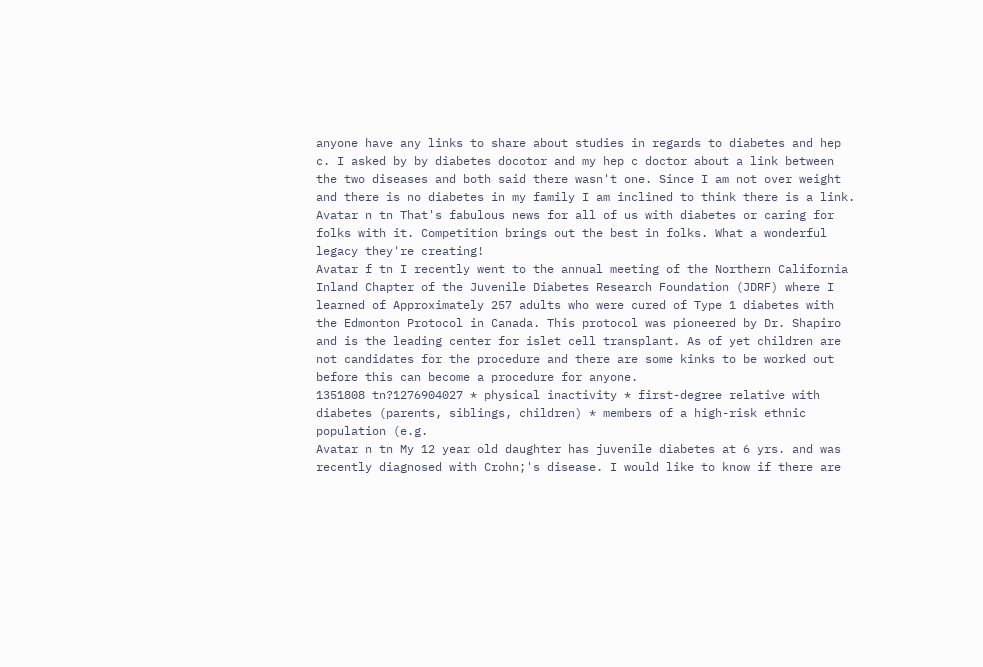anyone have any links to share about studies in regards to diabetes and hep c. I asked by by diabetes docotor and my hep c doctor about a link between the two diseases and both said there wasn't one. Since I am not over weight and there is no diabetes in my family I am inclined to think there is a link.
Avatar n tn That's fabulous news for all of us with diabetes or caring for folks with it. Competition brings out the best in folks. What a wonderful legacy they're creating!
Avatar f tn I recently went to the annual meeting of the Northern California Inland Chapter of the Juvenile Diabetes Research Foundation (JDRF) where I learned of Approximately 257 adults who were cured of Type 1 diabetes with the Edmonton Protocol in Canada. This protocol was pioneered by Dr. Shapiro and is the leading center for islet cell transplant. As of yet children are not candidates for the procedure and there are some kinks to be worked out before this can become a procedure for anyone.
1351808 tn?1276904027 * physical inactivity * first-degree relative with diabetes (parents, siblings, children) * members of a high-risk ethnic population (e.g.
Avatar n tn My 12 year old daughter has juvenile diabetes at 6 yrs. and was recently diagnosed with Crohn;'s disease. I would like to know if there are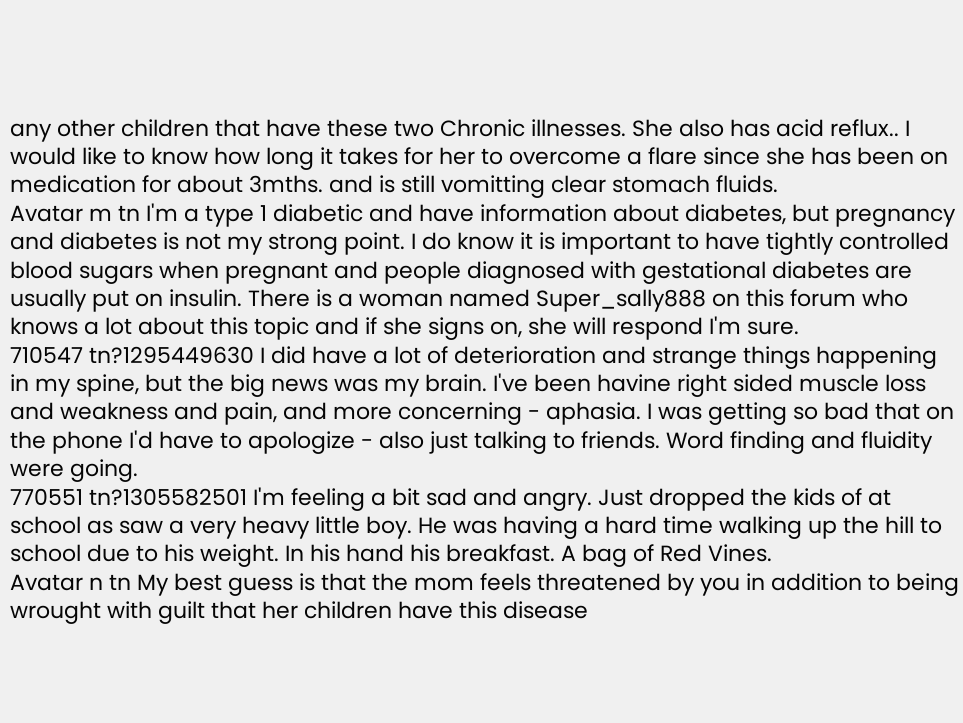any other children that have these two Chronic illnesses. She also has acid reflux.. I would like to know how long it takes for her to overcome a flare since she has been on medication for about 3mths. and is still vomitting clear stomach fluids.
Avatar m tn I'm a type 1 diabetic and have information about diabetes, but pregnancy and diabetes is not my strong point. I do know it is important to have tightly controlled blood sugars when pregnant and people diagnosed with gestational diabetes are usually put on insulin. There is a woman named Super_sally888 on this forum who knows a lot about this topic and if she signs on, she will respond I'm sure.
710547 tn?1295449630 I did have a lot of deterioration and strange things happening in my spine, but the big news was my brain. I've been havine right sided muscle loss and weakness and pain, and more concerning - aphasia. I was getting so bad that on the phone I'd have to apologize - also just talking to friends. Word finding and fluidity were going.
770551 tn?1305582501 I'm feeling a bit sad and angry. Just dropped the kids of at school as saw a very heavy little boy. He was having a hard time walking up the hill to school due to his weight. In his hand his breakfast. A bag of Red Vines.
Avatar n tn My best guess is that the mom feels threatened by you in addition to being wrought with guilt that her children have this disease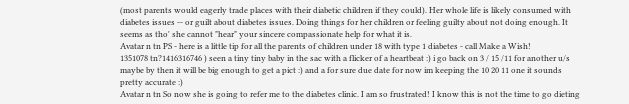(most parents would eagerly trade places with their diabetic children if they could). Her whole life is likely consumed with diabetes issues -- or guilt about diabetes issues. Doing things for her children or feeling guilty about not doing enough. It seems as tho' she cannot "hear" your sincere compassionate help for what it is.
Avatar n tn PS - here is a little tip for all the parents of children under 18 with type 1 diabetes - call Make a Wish!
1351078 tn?1416316746 ) seen a tiny tiny baby in the sac with a flicker of a heartbeat :) i go back on 3 / 15 /11 for another u/s maybe by then it will be big enough to get a pict :) and a for sure due date for now im keeping the 10 20 11 one it sounds pretty accurate :)
Avatar n tn So now she is going to refer me to the diabetes clinic. I am so frustrated! I know this is not the time to go dieting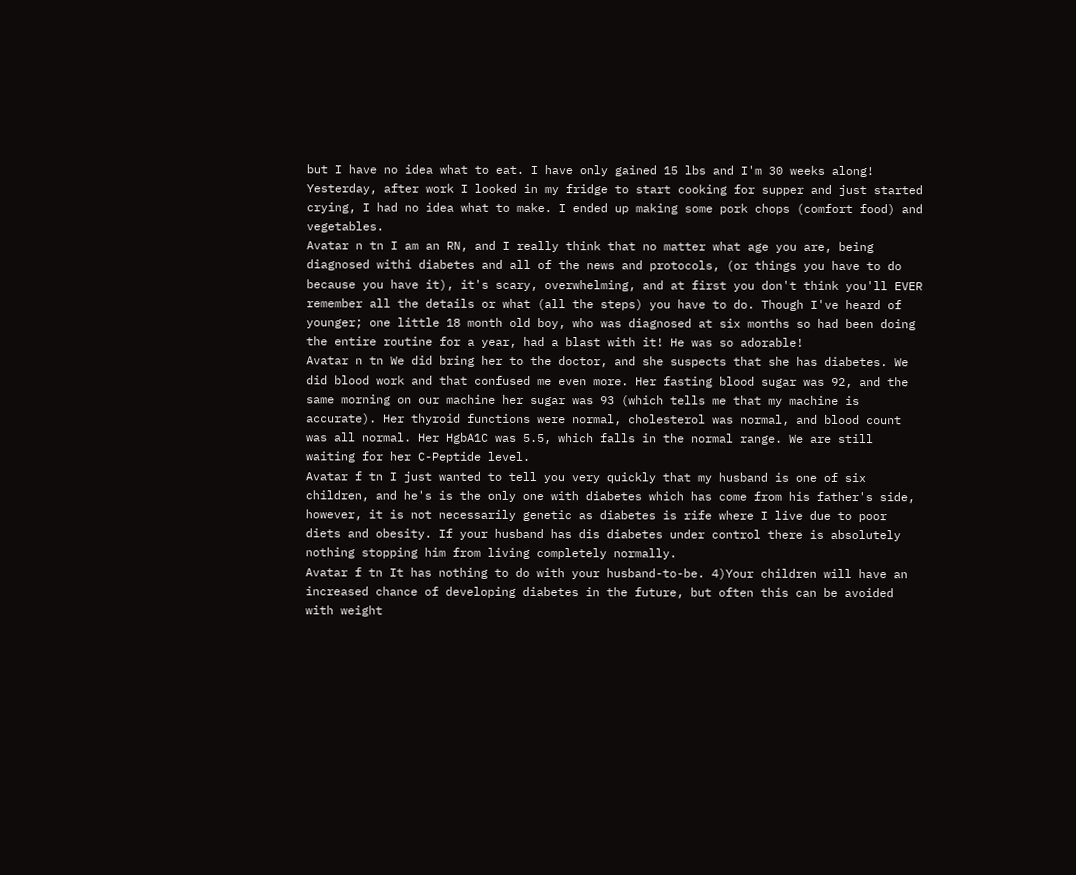but I have no idea what to eat. I have only gained 15 lbs and I'm 30 weeks along! Yesterday, after work I looked in my fridge to start cooking for supper and just started crying, I had no idea what to make. I ended up making some pork chops (comfort food) and vegetables.
Avatar n tn I am an RN, and I really think that no matter what age you are, being diagnosed withi diabetes and all of the news and protocols, (or things you have to do because you have it), it's scary, overwhelming, and at first you don't think you'll EVER remember all the details or what (all the steps) you have to do. Though I've heard of younger; one little 18 month old boy, who was diagnosed at six months so had been doing the entire routine for a year, had a blast with it! He was so adorable!
Avatar n tn We did bring her to the doctor, and she suspects that she has diabetes. We did blood work and that confused me even more. Her fasting blood sugar was 92, and the same morning on our machine her sugar was 93 (which tells me that my machine is accurate). Her thyroid functions were normal, cholesterol was normal, and blood count was all normal. Her HgbA1C was 5.5, which falls in the normal range. We are still waiting for her C-Peptide level.
Avatar f tn I just wanted to tell you very quickly that my husband is one of six children, and he's is the only one with diabetes which has come from his father's side, however, it is not necessarily genetic as diabetes is rife where I live due to poor diets and obesity. If your husband has dis diabetes under control there is absolutely nothing stopping him from living completely normally.
Avatar f tn It has nothing to do with your husband-to-be. 4)Your children will have an increased chance of developing diabetes in the future, but often this can be avoided with weight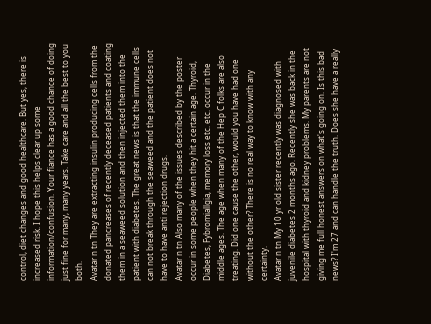control, diet changes and good healthcare. But yes, there is increased risk. I hope this helps clear up some information/confusion. Your fiance has a good chance of doing just fine for many, many years. Take care and all the best to you both.
Avatar n tn They are extracting insulin producing cells from the donated pancreases of recently deceased patients and coating them in a seaweed solution and then injected them into the patient with diabetes. The great news is that the immune cells can not break through the seaweed and the patient does not have to have anti rejection drugs.
Avatar n tn Also many of the issues described by the poster occur in some people when they hit a certain age. Thyroid, Diabetes, Fybromiallgia, memory loss etc. etc. occur in the middle ages. The age when many of the Hep C folks are also treating. Did one cause the other, would you have had one without the other? There is no real way to know with any certainty.
Avatar n tn My 10 yr old sister recently was diagnosed with juvenile diabetes 2 months ago. Recently she was back in the hospital with thyroid and kidney problems. My parents are not giving me full honest answers on what's going on. Is this bad news? I'm 27 and can handle the truth. Does she have a really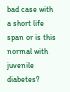bad case with a short life span or is this normal with juvenile diabetes?